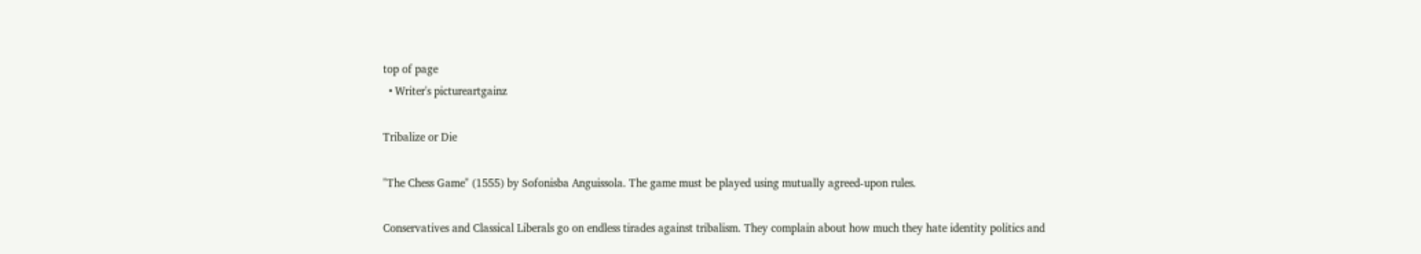top of page
  • Writer's pictureartgainz

Tribalize or Die

"The Chess Game" (1555) by Sofonisba Anguissola. The game must be played using mutually agreed-upon rules.

Conservatives and Classical Liberals go on endless tirades against tribalism. They complain about how much they hate identity politics and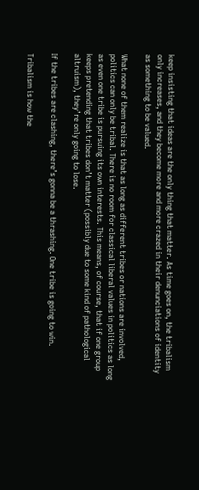keep insisting that ideas are the only thing that matter. As time goes on, the tribalism only increases, and they become more and more crazed in their denunciations of identity as something to be valued.

What none of them realize is that as long as different tribes or nations are involved, politics can only be tribal. There is no room for classical liberal values in politics as long as even one tribe is pursuing its own interests. This means, of course, that if one group keeps pretending that tribes don’t matter (possibly due to some kind of pathological altruism), they’re only going to lose.

If the tribes are clashing, there’s gonna be a thrashing. One tribe is going to win.

Tribalism is how the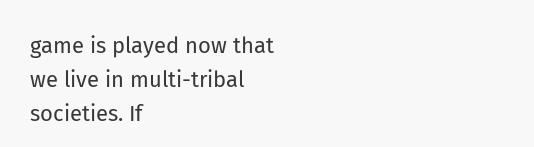game is played now that we live in multi-tribal societies. If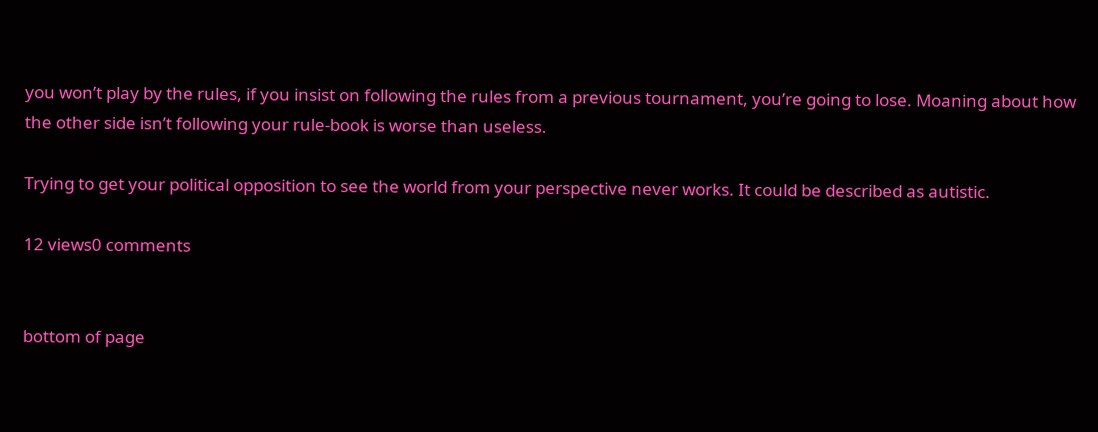you won’t play by the rules, if you insist on following the rules from a previous tournament, you’re going to lose. Moaning about how the other side isn’t following your rule-book is worse than useless.

Trying to get your political opposition to see the world from your perspective never works. It could be described as autistic.

12 views0 comments


bottom of page